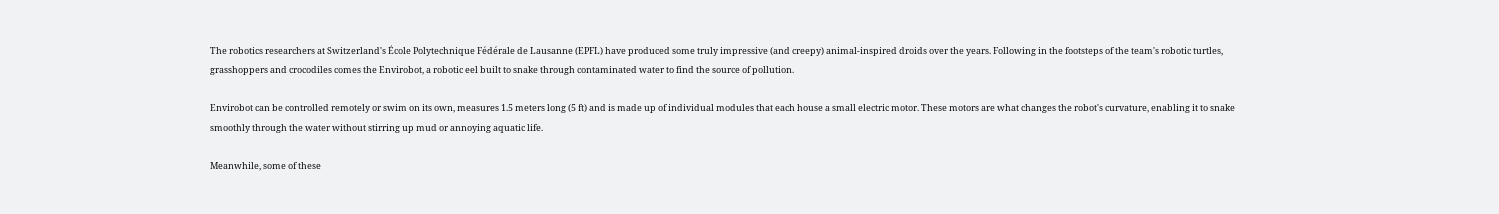The robotics researchers at Switzerland's École Polytechnique Fédérale de Lausanne (EPFL) have produced some truly impressive (and creepy) animal-inspired droids over the years. Following in the footsteps of the team's robotic turtles, grasshoppers and crocodiles comes the Envirobot, a robotic eel built to snake through contaminated water to find the source of pollution.

Envirobot can be controlled remotely or swim on its own, measures 1.5 meters long (5 ft) and is made up of individual modules that each house a small electric motor. These motors are what changes the robot's curvature, enabling it to snake smoothly through the water without stirring up mud or annoying aquatic life.

Meanwhile, some of these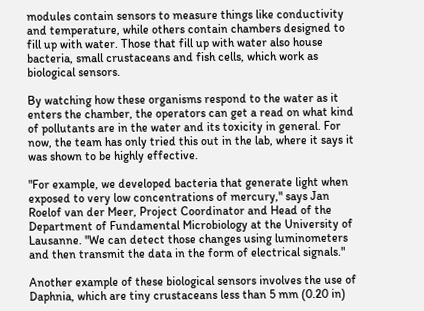modules contain sensors to measure things like conductivity and temperature, while others contain chambers designed to fill up with water. Those that fill up with water also house bacteria, small crustaceans and fish cells, which work as biological sensors.

By watching how these organisms respond to the water as it enters the chamber, the operators can get a read on what kind of pollutants are in the water and its toxicity in general. For now, the team has only tried this out in the lab, where it says it was shown to be highly effective.

"For example, we developed bacteria that generate light when exposed to very low concentrations of mercury," says Jan Roelof van der Meer, Project Coordinator and Head of the Department of Fundamental Microbiology at the University of Lausanne. "We can detect those changes using luminometers and then transmit the data in the form of electrical signals."

Another example of these biological sensors involves the use of Daphnia, which are tiny crustaceans less than 5 mm (0.20 in)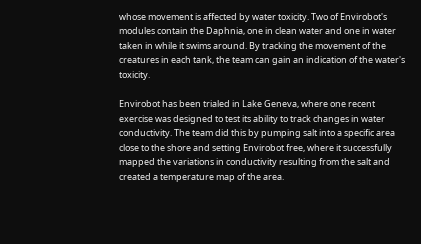whose movement is affected by water toxicity. Two of Envirobot's modules contain the Daphnia, one in clean water and one in water taken in while it swims around. By tracking the movement of the creatures in each tank, the team can gain an indication of the water's toxicity.

Envirobot has been trialed in Lake Geneva, where one recent exercise was designed to test its ability to track changes in water conductivity. The team did this by pumping salt into a specific area close to the shore and setting Envirobot free, where it successfully mapped the variations in conductivity resulting from the salt and created a temperature map of the area.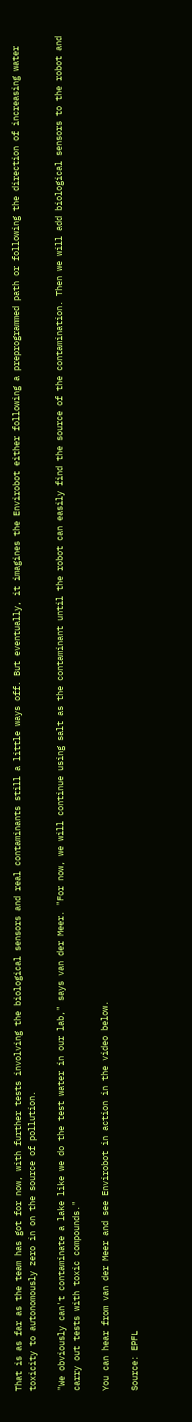That is as far as the team has got for now, with further tests involving the biological sensors and real contaminants still a little ways off. But eventually, it imagines the Envirobot either following a preprogrammed path or following the direction of increasing water toxicity to autonomously zero in on the source of pollution.

"We obviously can't contaminate a lake like we do the test water in our lab," says van der Meer. "For now, we will continue using salt as the contaminant until the robot can easily find the source of the contamination. Then we will add biological sensors to the robot and carry out tests with toxic compounds."

You can hear from van der Meer and see Envirobot in action in the video below.

Source: EPFL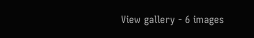View gallery - 6 images